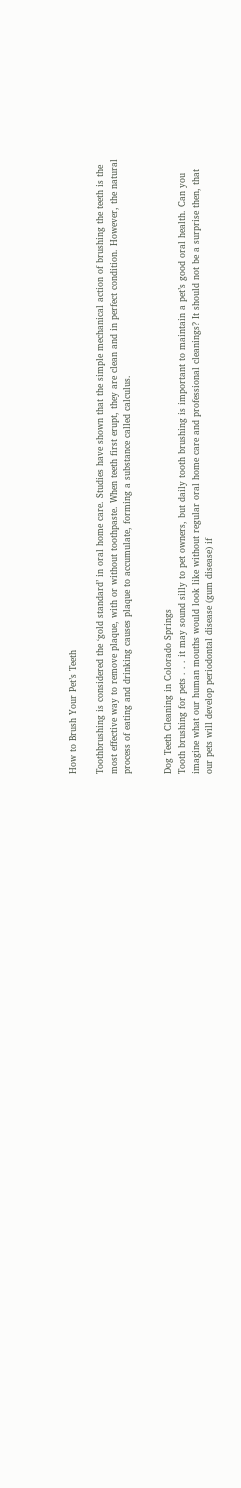How to Brush Your Pet’s Teeth

Toothbrushing is considered the ‘gold standard’ in oral home care. Studies have shown that the simple mechanical action of brushing the teeth is the most effective way to remove plaque, with or without toothpaste. When teeth first erupt, they are clean and in perfect condition. However, the natural process of eating and drinking causes plaque to accumulate, forming a substance called calculus.


Dog Teeth Cleaning in Colorado Springs
Tooth brushing for pets . . . it may sound silly to pet owners, but daily tooth brushing is important to maintain a pet’s good oral health. Can you imagine what our human mouths would look like without regular oral home care and professional cleanings? It should not be a surprise then, that our pets will develop periodontal disease (gum disease) if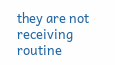they are not receiving routine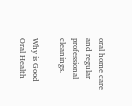oral home care and regular professional cleanings.

Why is Good Oral Health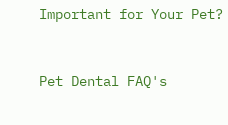Important for Your Pet?


Pet Dental FAQ's